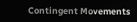Contingent Movements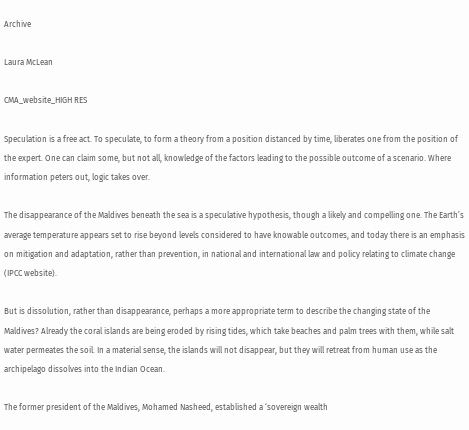Archive

Laura McLean

CMA_website_HIGH RES

Speculation is a free act. To speculate, to form a theory from a position distanced by time, liberates one from the position of the expert. One can claim some, but not all, knowledge of the factors leading to the possible outcome of a scenario. Where information peters out, logic takes over.

The disappearance of the Maldives beneath the sea is a speculative hypothesis, though a likely and compelling one. The Earth’s average temperature appears set to rise beyond levels considered to have knowable outcomes, and today there is an emphasis on mitigation and adaptation, rather than prevention, in national and international law and policy relating to climate change (IPCC website).

But is dissolution, rather than disappearance, perhaps a more appropriate term to describe the changing state of the Maldives? Already the coral islands are being eroded by rising tides, which take beaches and palm trees with them, while salt water permeates the soil. In a material sense, the islands will not disappear, but they will retreat from human use as the archipelago dissolves into the Indian Ocean.

The former president of the Maldives, Mohamed Nasheed, established a ‘sovereign wealth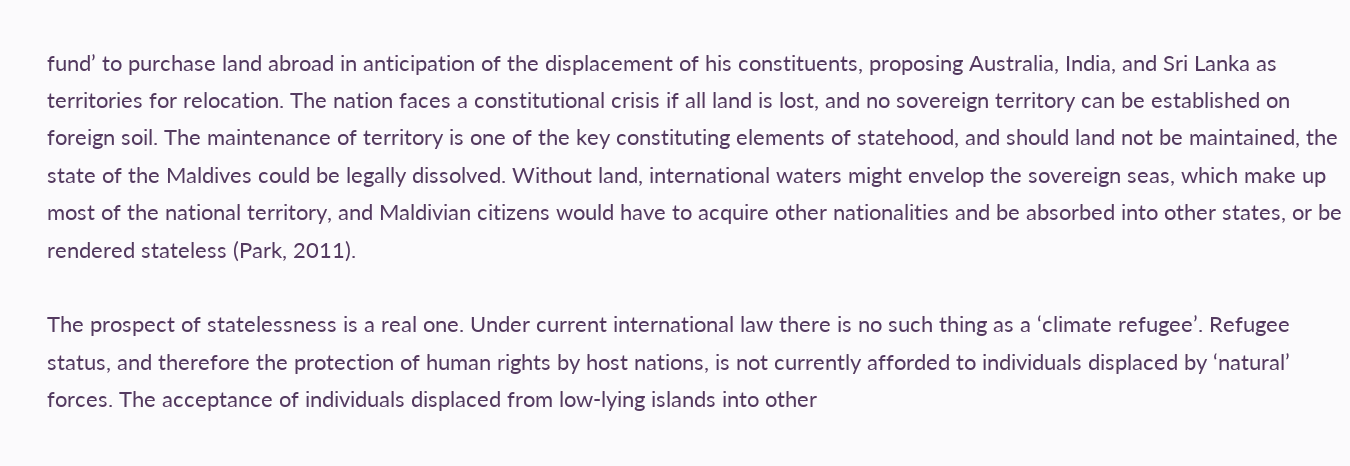fund’ to purchase land abroad in anticipation of the displacement of his constituents, proposing Australia, India, and Sri Lanka as territories for relocation. The nation faces a constitutional crisis if all land is lost, and no sovereign territory can be established on foreign soil. The maintenance of territory is one of the key constituting elements of statehood, and should land not be maintained, the state of the Maldives could be legally dissolved. Without land, international waters might envelop the sovereign seas, which make up most of the national territory, and Maldivian citizens would have to acquire other nationalities and be absorbed into other states, or be rendered stateless (Park, 2011).

The prospect of statelessness is a real one. Under current international law there is no such thing as a ‘climate refugee’. Refugee status, and therefore the protection of human rights by host nations, is not currently afforded to individuals displaced by ‘natural’ forces. The acceptance of individuals displaced from low-lying islands into other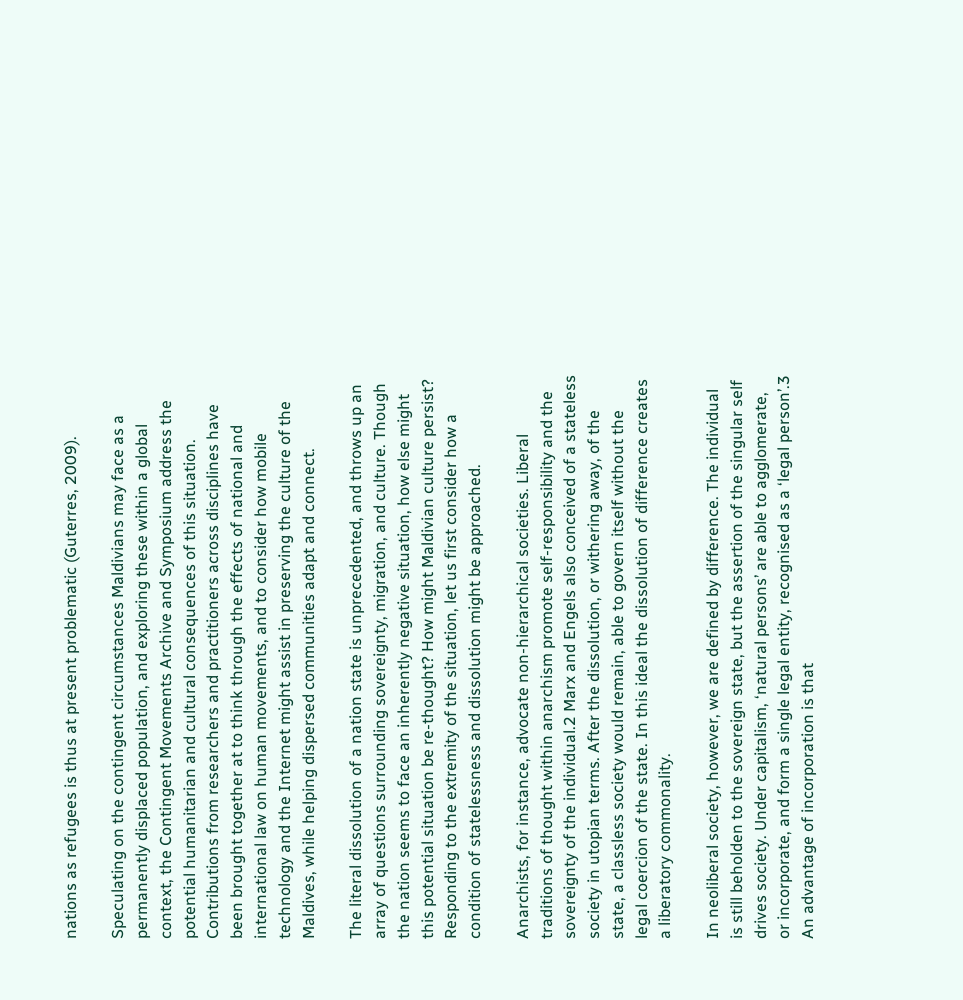nations as refugees is thus at present problematic (Guterres, 2009).

Speculating on the contingent circumstances Maldivians may face as a permanently displaced population, and exploring these within a global context, the Contingent Movements Archive and Symposium address the potential humanitarian and cultural consequences of this situation. Contributions from researchers and practitioners across disciplines have been brought together at to think through the effects of national and international law on human movements, and to consider how mobile technology and the Internet might assist in preserving the culture of the Maldives, while helping dispersed communities adapt and connect.

The literal dissolution of a nation state is unprecedented, and throws up an array of questions surrounding sovereignty, migration, and culture. Though the nation seems to face an inherently negative situation, how else might this potential situation be re-thought? How might Maldivian culture persist? Responding to the extremity of the situation, let us first consider how a condition of statelessness and dissolution might be approached.

Anarchists, for instance, advocate non-hierarchical societies. Liberal traditions of thought within anarchism promote self-responsibility and the sovereignty of the individual.2 Marx and Engels also conceived of a stateless society in utopian terms. After the dissolution, or withering away, of the state, a classless society would remain, able to govern itself without the legal coercion of the state. In this ideal the dissolution of difference creates a liberatory commonality.

In neoliberal society, however, we are defined by difference. The individual is still beholden to the sovereign state, but the assertion of the singular self drives society. Under capitalism, ‘natural persons’ are able to agglomerate, or incorporate, and form a single legal entity, recognised as a ‘legal person’.3 An advantage of incorporation is that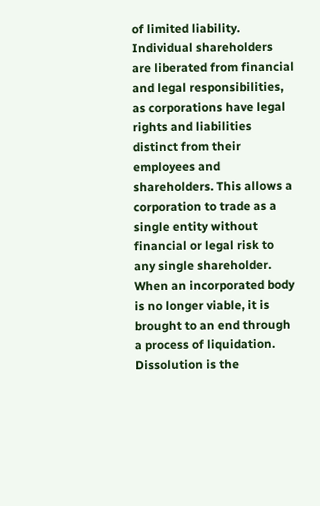of limited liability. Individual shareholders are liberated from financial and legal responsibilities, as corporations have legal rights and liabilities distinct from their employees and shareholders. This allows a corporation to trade as a single entity without financial or legal risk to any single shareholder. When an incorporated body is no longer viable, it is brought to an end through a process of liquidation. Dissolution is the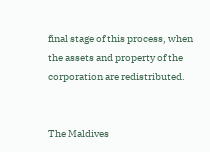final stage of this process, when the assets and property of the corporation are redistributed.


The Maldives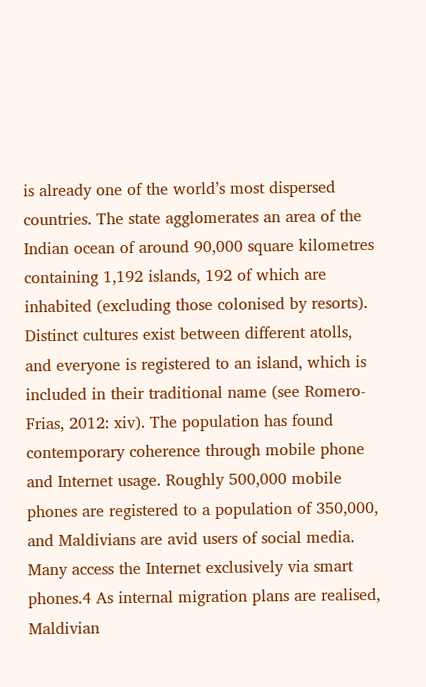is already one of the world’s most dispersed countries. The state agglomerates an area of the Indian ocean of around 90,000 square kilometres containing 1,192 islands, 192 of which are inhabited (excluding those colonised by resorts). Distinct cultures exist between different atolls, and everyone is registered to an island, which is included in their traditional name (see Romero-Frias, 2012: xiv). The population has found contemporary coherence through mobile phone and Internet usage. Roughly 500,000 mobile phones are registered to a population of 350,000, and Maldivians are avid users of social media. Many access the Internet exclusively via smart phones.4 As internal migration plans are realised, Maldivian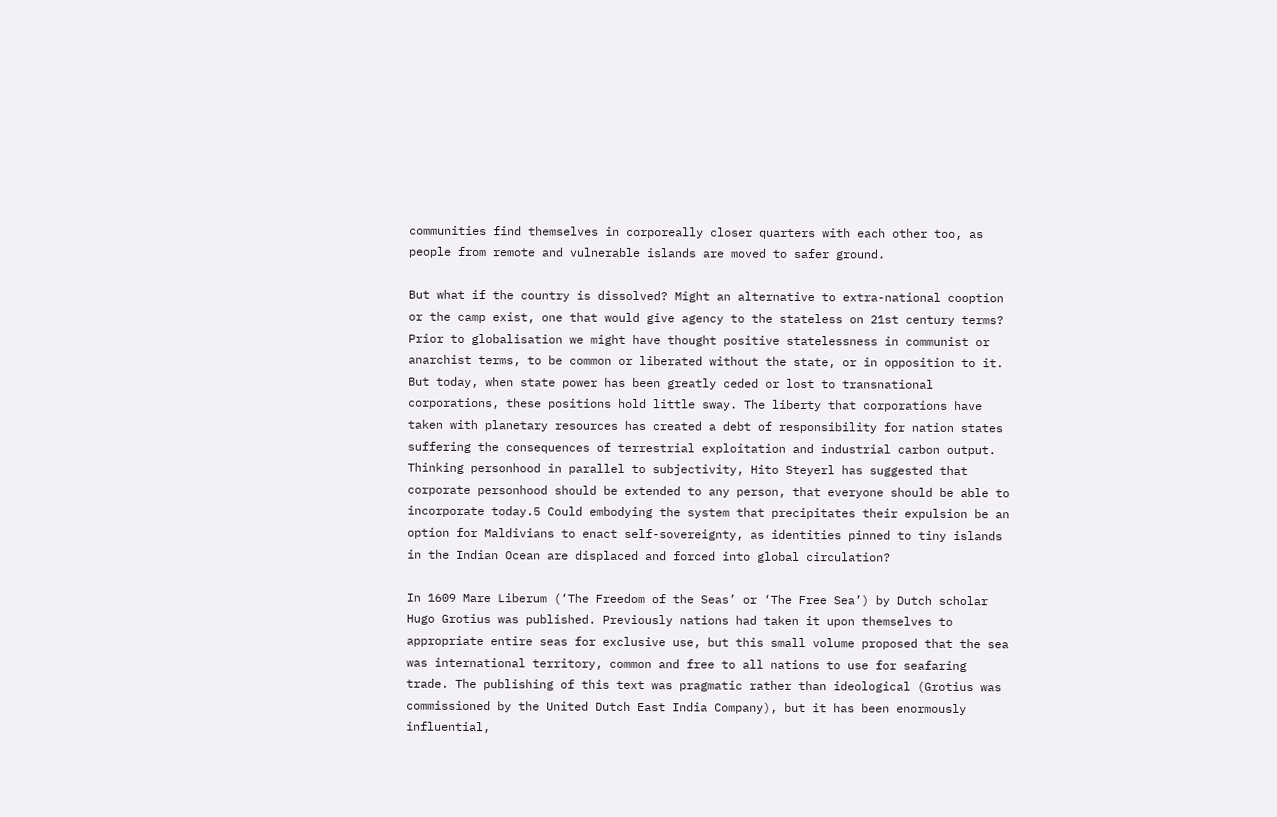communities find themselves in corporeally closer quarters with each other too, as people from remote and vulnerable islands are moved to safer ground.

But what if the country is dissolved? Might an alternative to extra-national cooption or the camp exist, one that would give agency to the stateless on 21st century terms? Prior to globalisation we might have thought positive statelessness in communist or anarchist terms, to be common or liberated without the state, or in opposition to it. But today, when state power has been greatly ceded or lost to transnational corporations, these positions hold little sway. The liberty that corporations have taken with planetary resources has created a debt of responsibility for nation states suffering the consequences of terrestrial exploitation and industrial carbon output. Thinking personhood in parallel to subjectivity, Hito Steyerl has suggested that corporate personhood should be extended to any person, that everyone should be able to incorporate today.5 Could embodying the system that precipitates their expulsion be an option for Maldivians to enact self-sovereignty, as identities pinned to tiny islands in the Indian Ocean are displaced and forced into global circulation?

In 1609 Mare Liberum (‘The Freedom of the Seas’ or ‘The Free Sea’) by Dutch scholar Hugo Grotius was published. Previously nations had taken it upon themselves to appropriate entire seas for exclusive use, but this small volume proposed that the sea was international territory, common and free to all nations to use for seafaring trade. The publishing of this text was pragmatic rather than ideological (Grotius was commissioned by the United Dutch East India Company), but it has been enormously influential,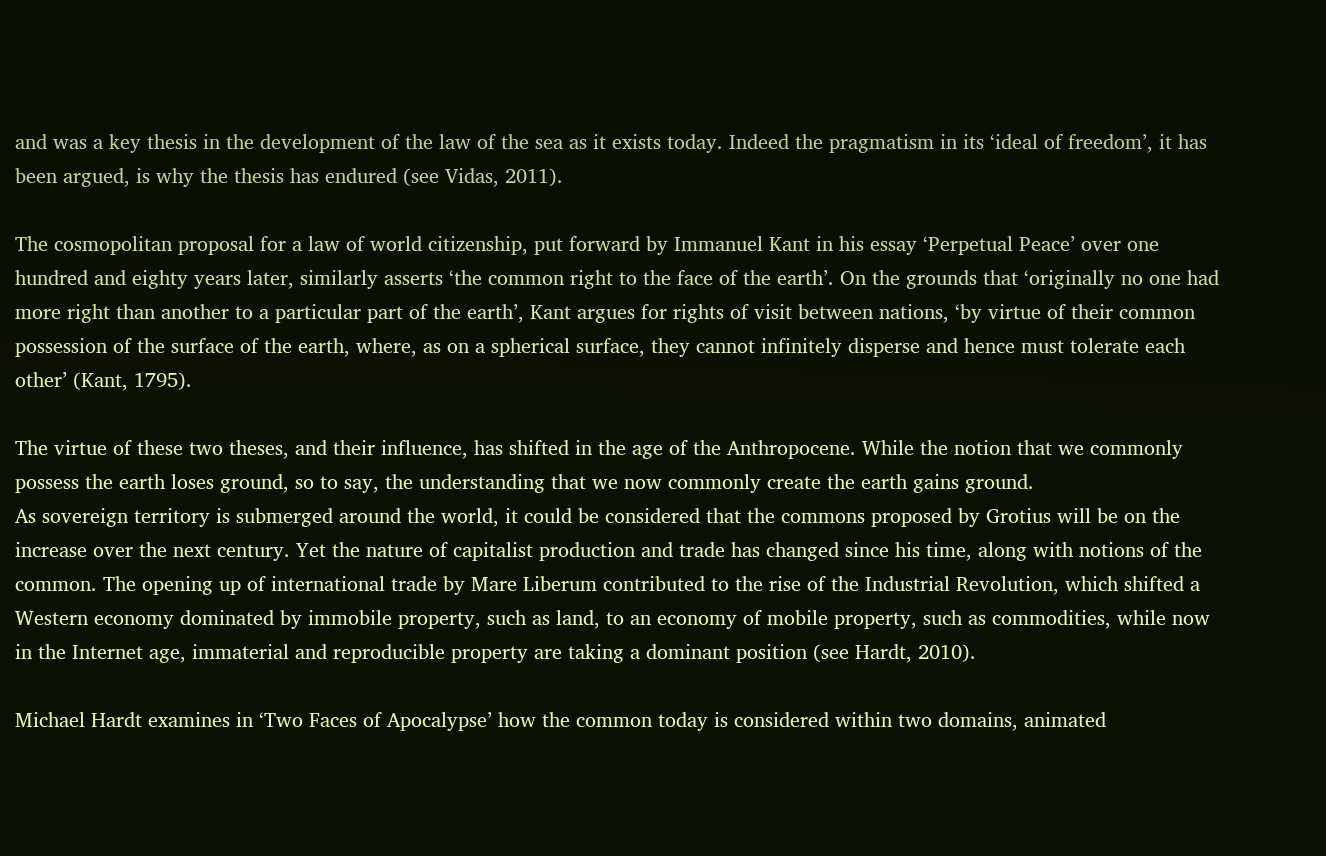and was a key thesis in the development of the law of the sea as it exists today. Indeed the pragmatism in its ‘ideal of freedom’, it has been argued, is why the thesis has endured (see Vidas, 2011).

The cosmopolitan proposal for a law of world citizenship, put forward by Immanuel Kant in his essay ‘Perpetual Peace’ over one hundred and eighty years later, similarly asserts ‘the common right to the face of the earth’. On the grounds that ‘originally no one had more right than another to a particular part of the earth’, Kant argues for rights of visit between nations, ‘by virtue of their common possession of the surface of the earth, where, as on a spherical surface, they cannot infinitely disperse and hence must tolerate each other’ (Kant, 1795).

The virtue of these two theses, and their influence, has shifted in the age of the Anthropocene. While the notion that we commonly possess the earth loses ground, so to say, the understanding that we now commonly create the earth gains ground.
As sovereign territory is submerged around the world, it could be considered that the commons proposed by Grotius will be on the increase over the next century. Yet the nature of capitalist production and trade has changed since his time, along with notions of the common. The opening up of international trade by Mare Liberum contributed to the rise of the Industrial Revolution, which shifted a Western economy dominated by immobile property, such as land, to an economy of mobile property, such as commodities, while now in the Internet age, immaterial and reproducible property are taking a dominant position (see Hardt, 2010).

Michael Hardt examines in ‘Two Faces of Apocalypse’ how the common today is considered within two domains, animated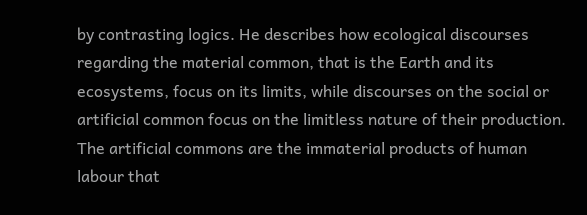by contrasting logics. He describes how ecological discourses regarding the material common, that is the Earth and its ecosystems, focus on its limits, while discourses on the social or artificial common focus on the limitless nature of their production. The artificial commons are the immaterial products of human labour that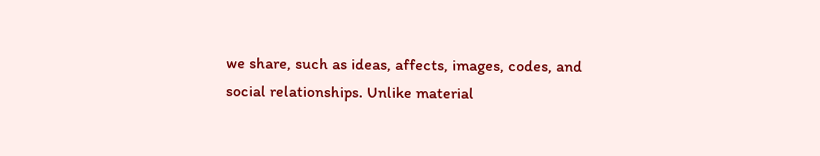we share, such as ideas, affects, images, codes, and social relationships. Unlike material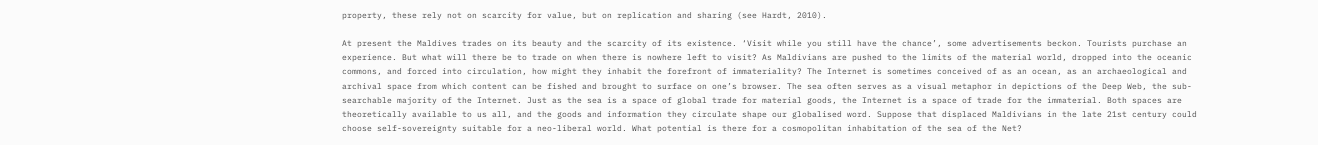property, these rely not on scarcity for value, but on replication and sharing (see Hardt, 2010).

At present the Maldives trades on its beauty and the scarcity of its existence. ‘Visit while you still have the chance’, some advertisements beckon. Tourists purchase an experience. But what will there be to trade on when there is nowhere left to visit? As Maldivians are pushed to the limits of the material world, dropped into the oceanic commons, and forced into circulation, how might they inhabit the forefront of immateriality? The Internet is sometimes conceived of as an ocean, as an archaeological and archival space from which content can be fished and brought to surface on one’s browser. The sea often serves as a visual metaphor in depictions of the Deep Web, the sub-searchable majority of the Internet. Just as the sea is a space of global trade for material goods, the Internet is a space of trade for the immaterial. Both spaces are theoretically available to us all, and the goods and information they circulate shape our globalised word. Suppose that displaced Maldivians in the late 21st century could choose self-sovereignty suitable for a neo-liberal world. What potential is there for a cosmopolitan inhabitation of the sea of the Net?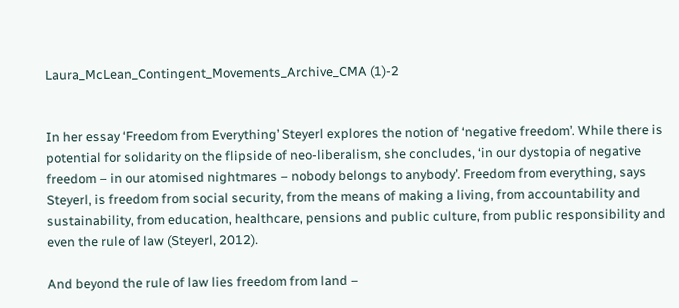Laura_McLean_Contingent_Movements_Archive_CMA (1)-2


In her essay ‘Freedom from Everything’ Steyerl explores the notion of ‘negative freedom’. While there is potential for solidarity on the flipside of neo-liberalism, she concludes, ‘in our dystopia of negative freedom – in our atomised nightmares – nobody belongs to anybody’. Freedom from everything, says Steyerl, is freedom from social security, from the means of making a living, from accountability and sustainability, from education, healthcare, pensions and public culture, from public responsibility and even the rule of law (Steyerl, 2012).

And beyond the rule of law lies freedom from land –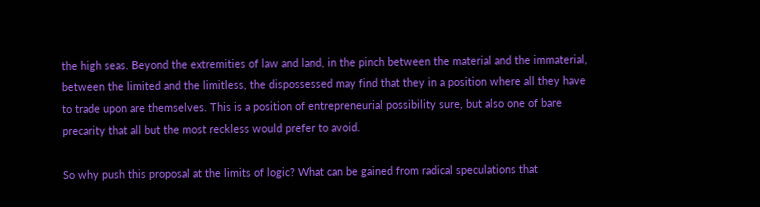the high seas. Beyond the extremities of law and land, in the pinch between the material and the immaterial, between the limited and the limitless, the dispossessed may find that they in a position where all they have to trade upon are themselves. This is a position of entrepreneurial possibility sure, but also one of bare precarity that all but the most reckless would prefer to avoid.

So why push this proposal at the limits of logic? What can be gained from radical speculations that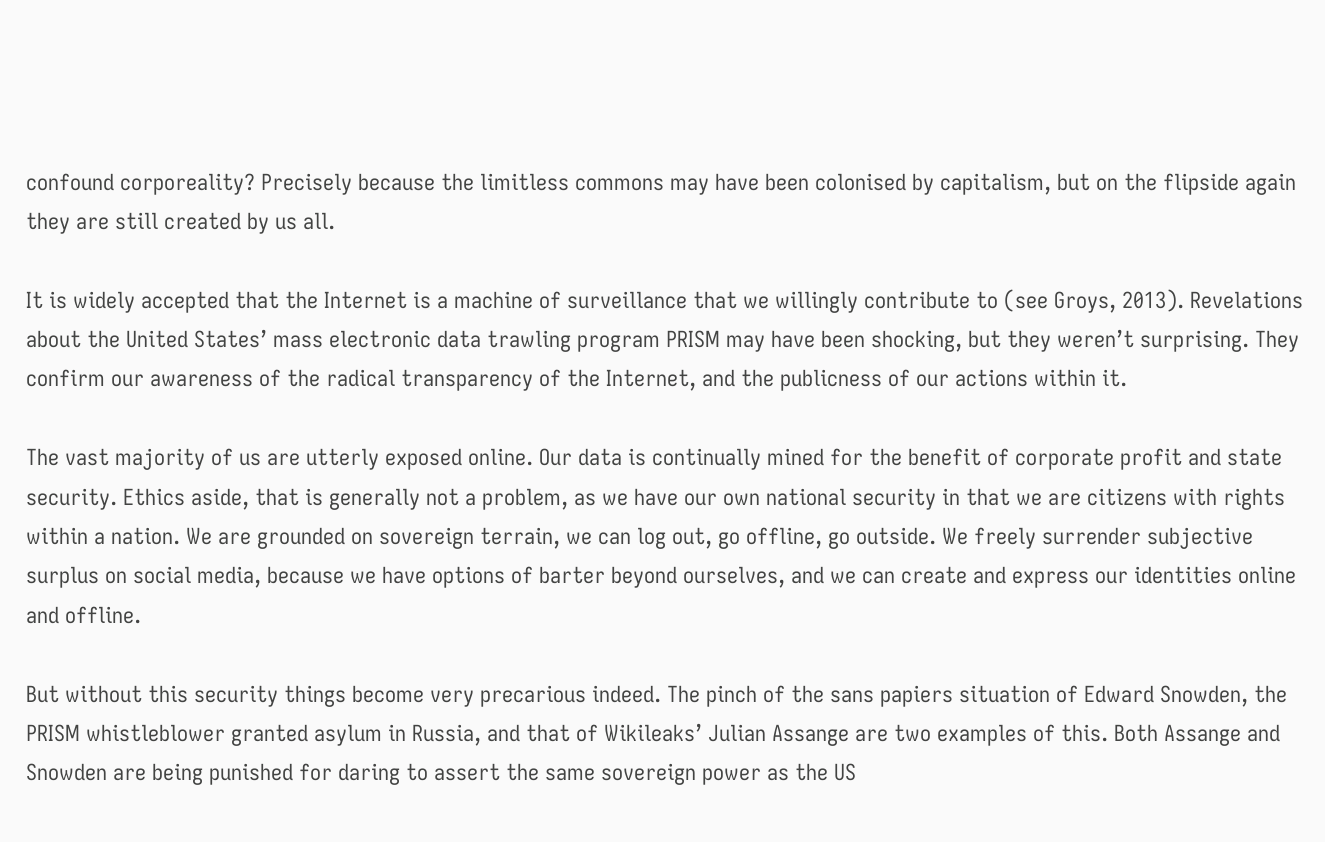confound corporeality? Precisely because the limitless commons may have been colonised by capitalism, but on the flipside again they are still created by us all.

It is widely accepted that the Internet is a machine of surveillance that we willingly contribute to (see Groys, 2013). Revelations about the United States’ mass electronic data trawling program PRISM may have been shocking, but they weren’t surprising. They confirm our awareness of the radical transparency of the Internet, and the publicness of our actions within it.

The vast majority of us are utterly exposed online. Our data is continually mined for the benefit of corporate profit and state security. Ethics aside, that is generally not a problem, as we have our own national security in that we are citizens with rights within a nation. We are grounded on sovereign terrain, we can log out, go offline, go outside. We freely surrender subjective surplus on social media, because we have options of barter beyond ourselves, and we can create and express our identities online and offline.

But without this security things become very precarious indeed. The pinch of the sans papiers situation of Edward Snowden, the PRISM whistleblower granted asylum in Russia, and that of Wikileaks’ Julian Assange are two examples of this. Both Assange and Snowden are being punished for daring to assert the same sovereign power as the US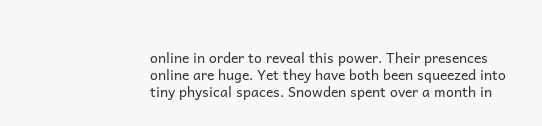online in order to reveal this power. Their presences online are huge. Yet they have both been squeezed into tiny physical spaces. Snowden spent over a month in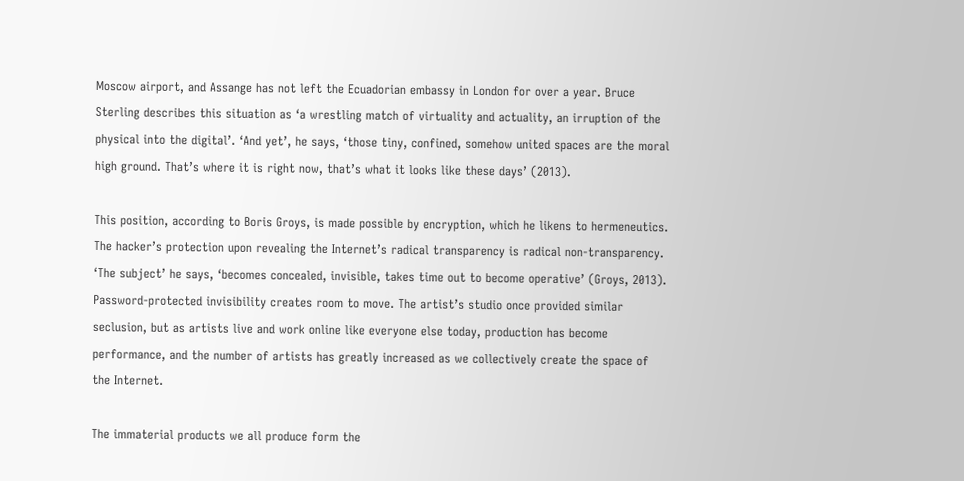Moscow airport, and Assange has not left the Ecuadorian embassy in London for over a year. Bruce Sterling describes this situation as ‘a wrestling match of virtuality and actuality, an irruption of the physical into the digital’. ‘And yet’, he says, ‘those tiny, confined, somehow united spaces are the moral high ground. That’s where it is right now, that’s what it looks like these days’ (2013).

This position, according to Boris Groys, is made possible by encryption, which he likens to hermeneutics. The hacker’s protection upon revealing the Internet’s radical transparency is radical non-transparency. ‘The subject’ he says, ‘becomes concealed, invisible, takes time out to become operative’ (Groys, 2013). Password-protected invisibility creates room to move. The artist’s studio once provided similar seclusion, but as artists live and work online like everyone else today, production has become performance, and the number of artists has greatly increased as we collectively create the space of the Internet.

The immaterial products we all produce form the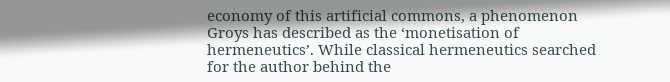economy of this artificial commons, a phenomenon Groys has described as the ‘monetisation of hermeneutics’. While classical hermeneutics searched for the author behind the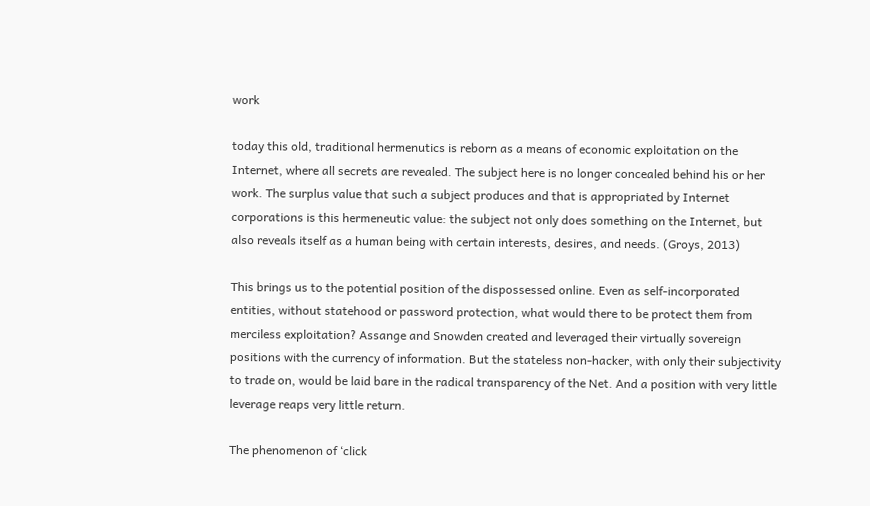work

today this old, traditional hermenutics is reborn as a means of economic exploitation on the Internet, where all secrets are revealed. The subject here is no longer concealed behind his or her work. The surplus value that such a subject produces and that is appropriated by Internet corporations is this hermeneutic value: the subject not only does something on the Internet, but also reveals itself as a human being with certain interests, desires, and needs. (Groys, 2013)

This brings us to the potential position of the dispossessed online. Even as self-incorporated entities, without statehood or password protection, what would there to be protect them from merciless exploitation? Assange and Snowden created and leveraged their virtually sovereign positions with the currency of information. But the stateless non-hacker, with only their subjectivity to trade on, would be laid bare in the radical transparency of the Net. And a position with very little leverage reaps very little return.

The phenomenon of ‘click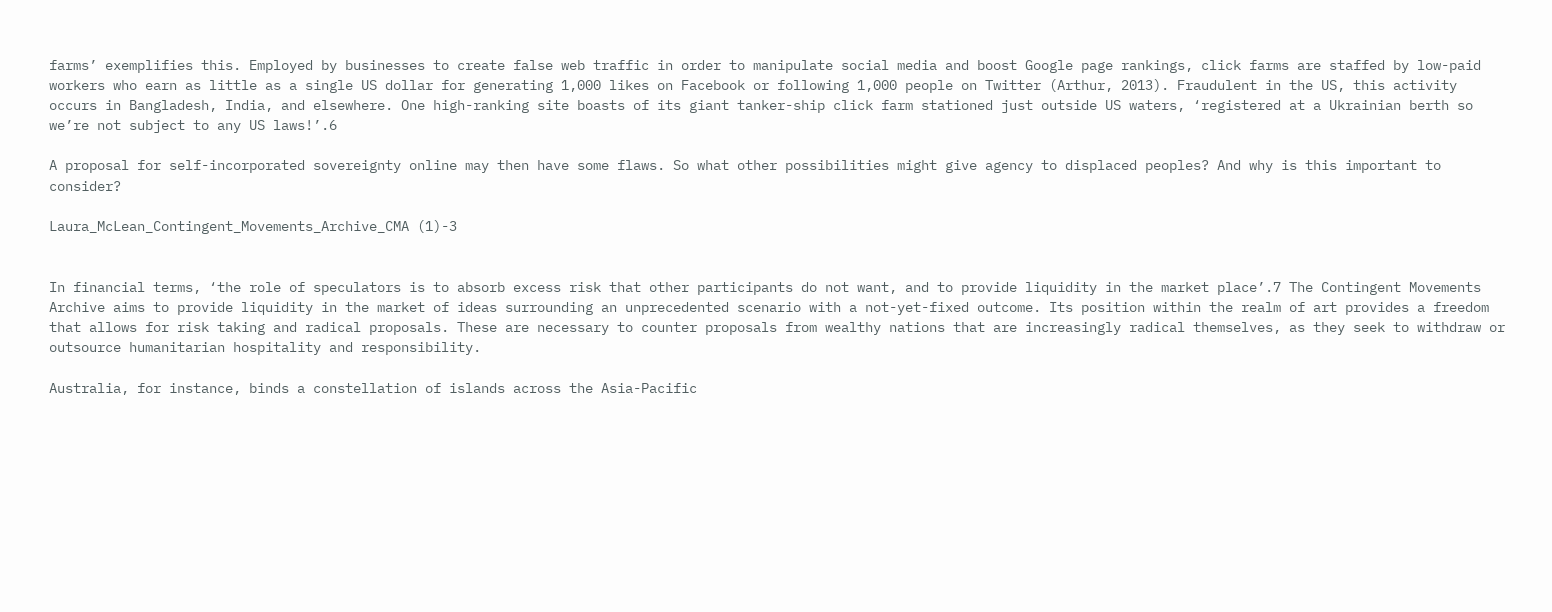farms’ exemplifies this. Employed by businesses to create false web traffic in order to manipulate social media and boost Google page rankings, click farms are staffed by low-paid workers who earn as little as a single US dollar for generating 1,000 likes on Facebook or following 1,000 people on Twitter (Arthur, 2013). Fraudulent in the US, this activity occurs in Bangladesh, India, and elsewhere. One high-ranking site boasts of its giant tanker-ship click farm stationed just outside US waters, ‘registered at a Ukrainian berth so we’re not subject to any US laws!’.6

A proposal for self-incorporated sovereignty online may then have some flaws. So what other possibilities might give agency to displaced peoples? And why is this important to consider?

Laura_McLean_Contingent_Movements_Archive_CMA (1)-3


In financial terms, ‘the role of speculators is to absorb excess risk that other participants do not want, and to provide liquidity in the market place’.7 The Contingent Movements Archive aims to provide liquidity in the market of ideas surrounding an unprecedented scenario with a not-yet-fixed outcome. Its position within the realm of art provides a freedom that allows for risk taking and radical proposals. These are necessary to counter proposals from wealthy nations that are increasingly radical themselves, as they seek to withdraw or outsource humanitarian hospitality and responsibility.

Australia, for instance, binds a constellation of islands across the Asia-Pacific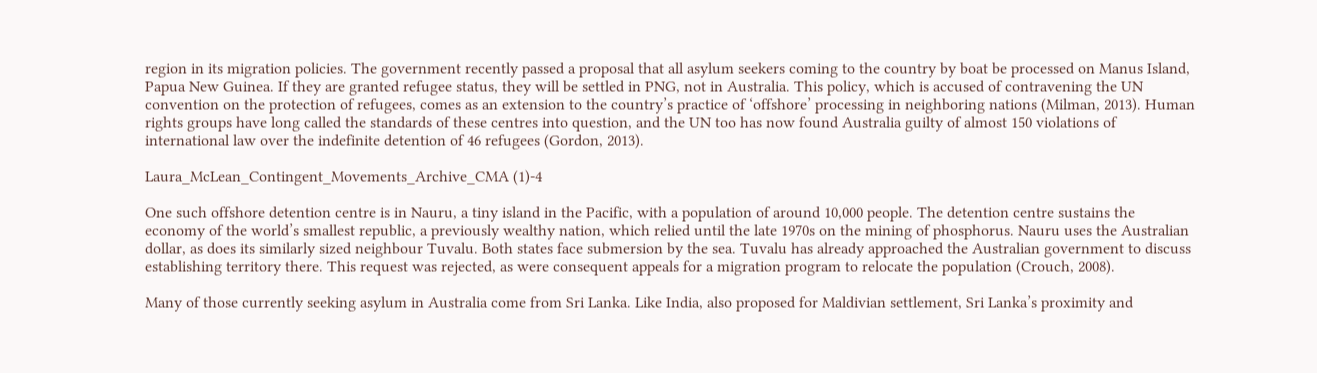region in its migration policies. The government recently passed a proposal that all asylum seekers coming to the country by boat be processed on Manus Island, Papua New Guinea. If they are granted refugee status, they will be settled in PNG, not in Australia. This policy, which is accused of contravening the UN convention on the protection of refugees, comes as an extension to the country’s practice of ‘offshore’ processing in neighboring nations (Milman, 2013). Human rights groups have long called the standards of these centres into question, and the UN too has now found Australia guilty of almost 150 violations of international law over the indefinite detention of 46 refugees (Gordon, 2013).

Laura_McLean_Contingent_Movements_Archive_CMA (1)-4

One such offshore detention centre is in Nauru, a tiny island in the Pacific, with a population of around 10,000 people. The detention centre sustains the economy of the world’s smallest republic, a previously wealthy nation, which relied until the late 1970s on the mining of phosphorus. Nauru uses the Australian dollar, as does its similarly sized neighbour Tuvalu. Both states face submersion by the sea. Tuvalu has already approached the Australian government to discuss establishing territory there. This request was rejected, as were consequent appeals for a migration program to relocate the population (Crouch, 2008).

Many of those currently seeking asylum in Australia come from Sri Lanka. Like India, also proposed for Maldivian settlement, Sri Lanka’s proximity and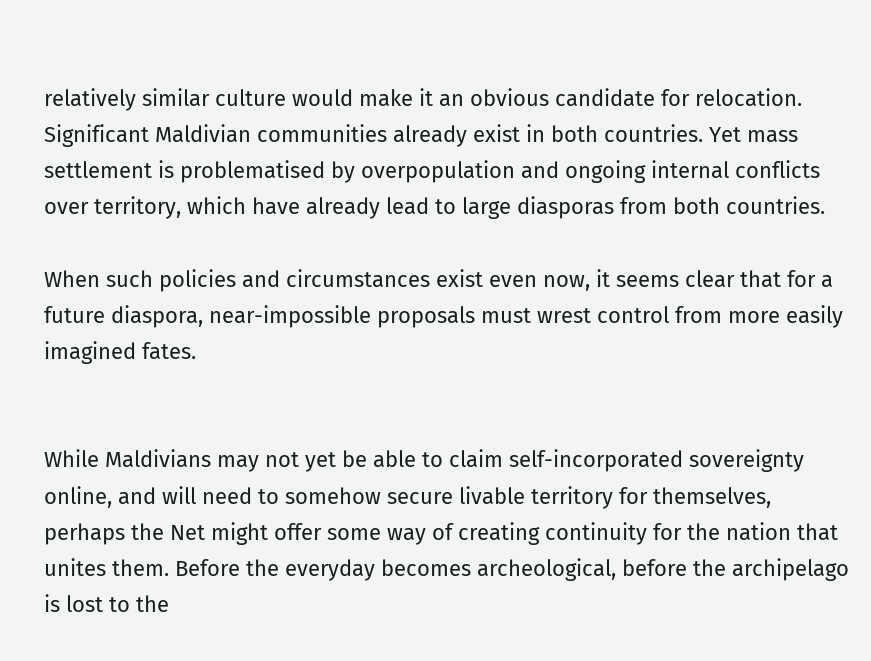relatively similar culture would make it an obvious candidate for relocation. Significant Maldivian communities already exist in both countries. Yet mass settlement is problematised by overpopulation and ongoing internal conflicts over territory, which have already lead to large diasporas from both countries.

When such policies and circumstances exist even now, it seems clear that for a future diaspora, near-impossible proposals must wrest control from more easily imagined fates.


While Maldivians may not yet be able to claim self-incorporated sovereignty online, and will need to somehow secure livable territory for themselves, perhaps the Net might offer some way of creating continuity for the nation that unites them. Before the everyday becomes archeological, before the archipelago is lost to the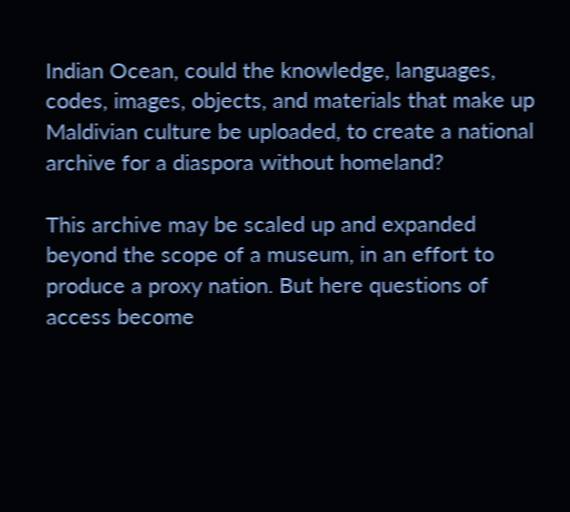Indian Ocean, could the knowledge, languages, codes, images, objects, and materials that make up Maldivian culture be uploaded, to create a national archive for a diaspora without homeland?

This archive may be scaled up and expanded beyond the scope of a museum, in an effort to produce a proxy nation. But here questions of access become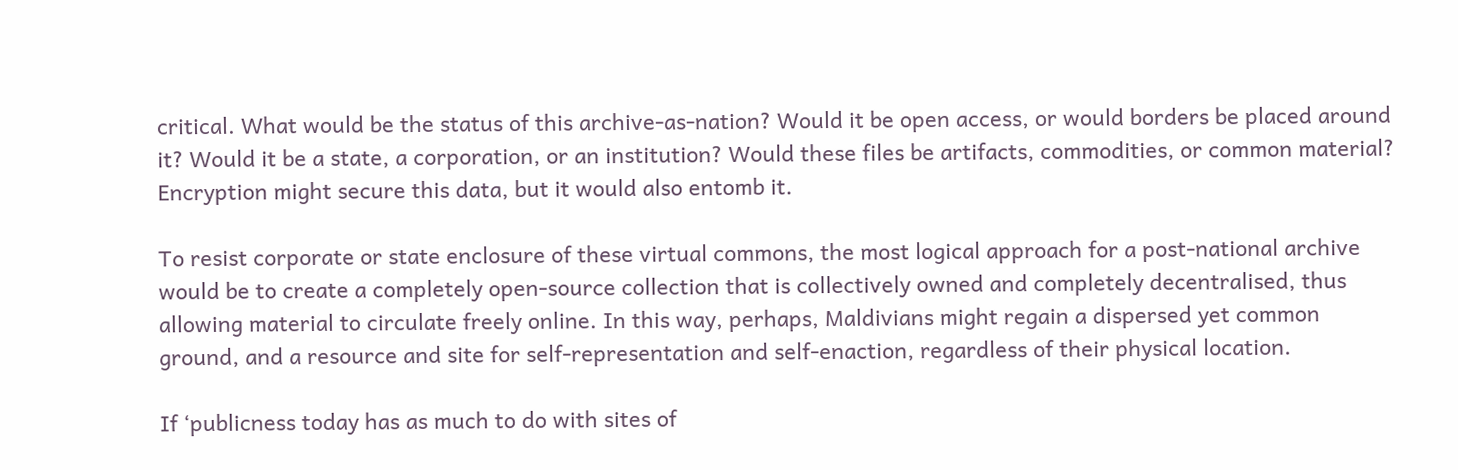critical. What would be the status of this archive-as-nation? Would it be open access, or would borders be placed around it? Would it be a state, a corporation, or an institution? Would these files be artifacts, commodities, or common material? Encryption might secure this data, but it would also entomb it.

To resist corporate or state enclosure of these virtual commons, the most logical approach for a post-national archive would be to create a completely open-source collection that is collectively owned and completely decentralised, thus allowing material to circulate freely online. In this way, perhaps, Maldivians might regain a dispersed yet common ground, and a resource and site for self-representation and self-enaction, regardless of their physical location.

If ‘publicness today has as much to do with sites of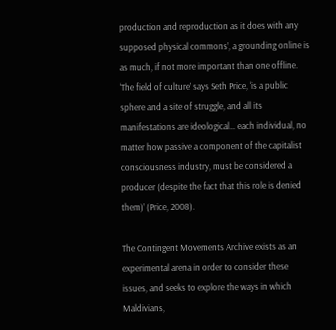production and reproduction as it does with any supposed physical commons’, a grounding online is as much, if not more important than one offline. ‘The field of culture’ says Seth Price, ‘is a public sphere and a site of struggle, and all its manifestations are ideological… each individual, no matter how passive a component of the capitalist consciousness industry, must be considered a producer (despite the fact that this role is denied them)’ (Price, 2008).

The Contingent Movements Archive exists as an experimental arena in order to consider these issues, and seeks to explore the ways in which Maldivians,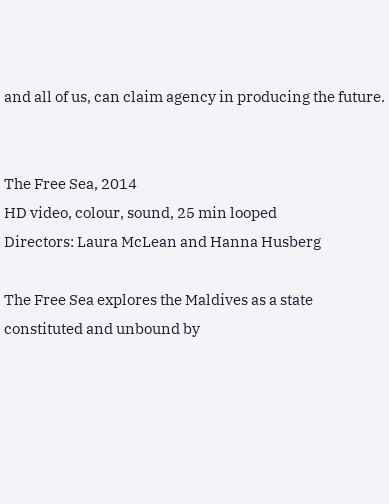and all of us, can claim agency in producing the future.


The Free Sea, 2014
HD video, colour, sound, 25 min looped
Directors: Laura McLean and Hanna Husberg

The Free Sea explores the Maldives as a state constituted and unbound by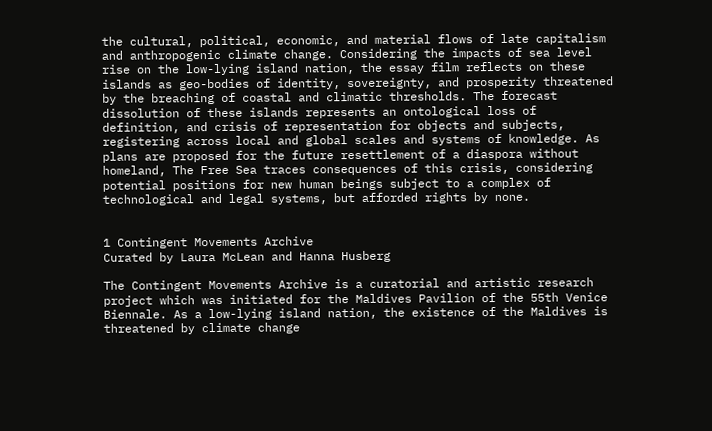the cultural, political, economic, and material flows of late capitalism and anthropogenic climate change. Considering the impacts of sea level rise on the low-lying island nation, the essay film reflects on these islands as geo-bodies of identity, sovereignty, and prosperity threatened by the breaching of coastal and climatic thresholds. The forecast dissolution of these islands represents an ontological loss of definition, and crisis of representation for objects and subjects, registering across local and global scales and systems of knowledge. As plans are proposed for the future resettlement of a diaspora without homeland, The Free Sea traces consequences of this crisis, considering potential positions for new human beings subject to a complex of technological and legal systems, but afforded rights by none.


1 Contingent Movements Archive
Curated by Laura McLean and Hanna Husberg

The Contingent Movements Archive is a curatorial and artistic research project which was initiated for the Maldives Pavilion of the 55th Venice Biennale. As a low-lying island nation, the existence of the Maldives is threatened by climate change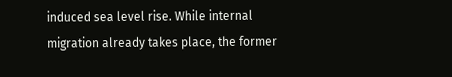induced sea level rise. While internal migration already takes place, the former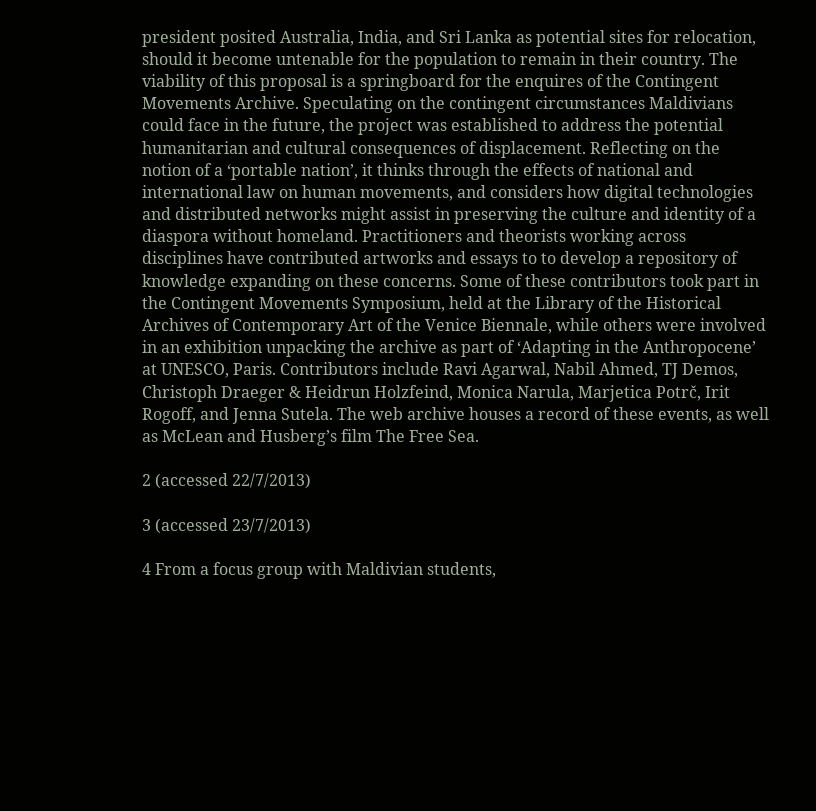president posited Australia, India, and Sri Lanka as potential sites for relocation, should it become untenable for the population to remain in their country. The viability of this proposal is a springboard for the enquires of the Contingent Movements Archive. Speculating on the contingent circumstances Maldivians could face in the future, the project was established to address the potential humanitarian and cultural consequences of displacement. Reflecting on the notion of a ‘portable nation’, it thinks through the effects of national and international law on human movements, and considers how digital technologies and distributed networks might assist in preserving the culture and identity of a diaspora without homeland. Practitioners and theorists working across disciplines have contributed artworks and essays to to develop a repository of knowledge expanding on these concerns. Some of these contributors took part in the Contingent Movements Symposium, held at the Library of the Historical Archives of Contemporary Art of the Venice Biennale, while others were involved in an exhibition unpacking the archive as part of ‘Adapting in the Anthropocene’ at UNESCO, Paris. Contributors include Ravi Agarwal, Nabil Ahmed, TJ Demos, Christoph Draeger & Heidrun Holzfeind, Monica Narula, Marjetica Potrč, Irit Rogoff, and Jenna Sutela. The web archive houses a record of these events, as well as McLean and Husberg’s film The Free Sea.

2 (accessed 22/7/2013)

3 (accessed 23/7/2013)

4 From a focus group with Maldivian students,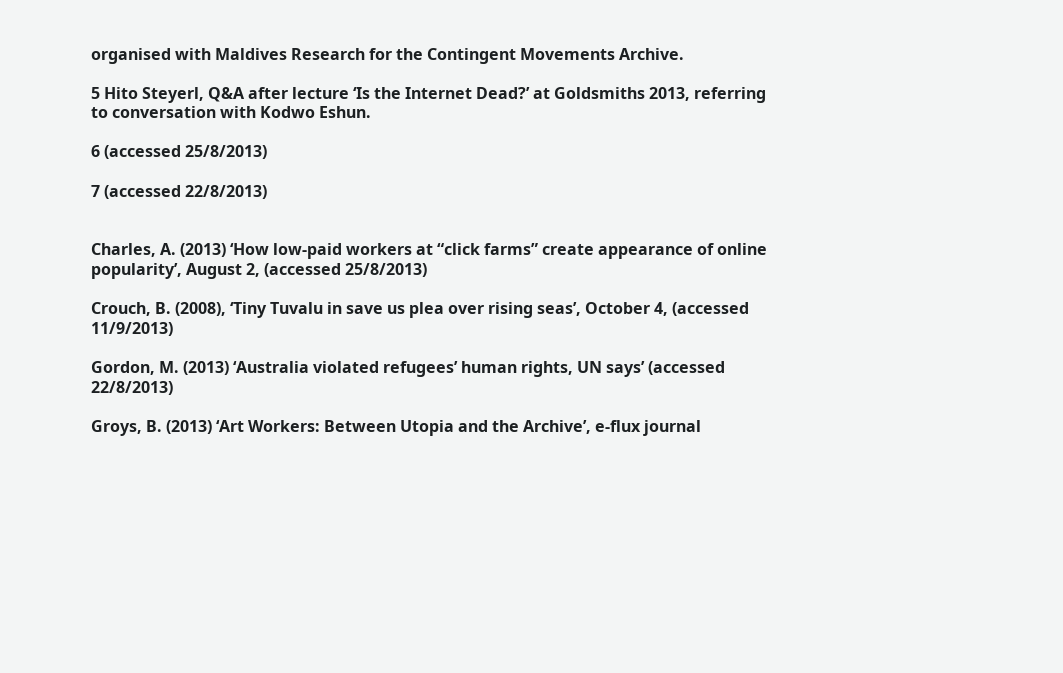organised with Maldives Research for the Contingent Movements Archive.

5 Hito Steyerl, Q&A after lecture ‘Is the Internet Dead?’ at Goldsmiths 2013, referring to conversation with Kodwo Eshun.

6 (accessed 25/8/2013)

7 (accessed 22/8/2013)


Charles, A. (2013) ‘How low-paid workers at “click farms” create appearance of online popularity’, August 2, (accessed 25/8/2013)

Crouch, B. (2008), ‘Tiny Tuvalu in save us plea over rising seas’, October 4, (accessed 11/9/2013)

Gordon, M. (2013) ‘Australia violated refugees’ human rights, UN says’ (accessed 22/8/2013)

Groys, B. (2013) ‘Art Workers: Between Utopia and the Archive’, e-flux journal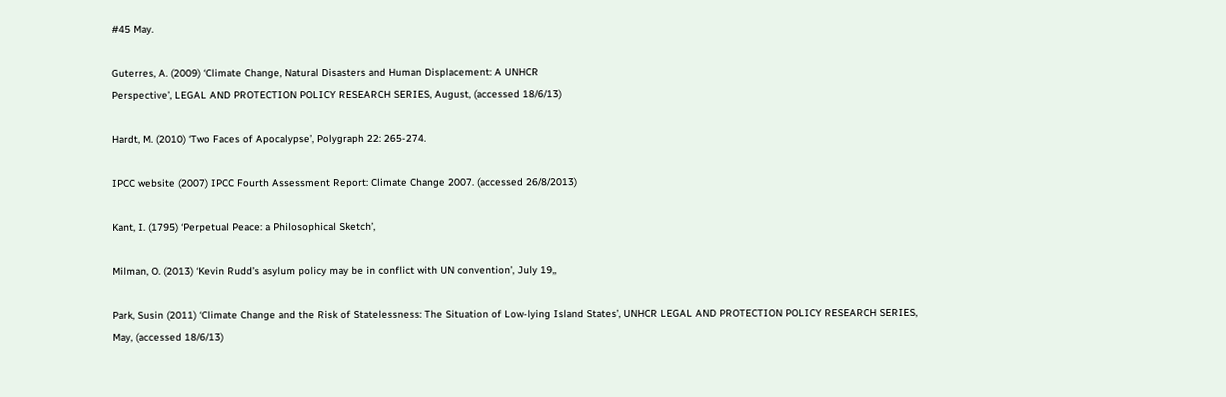#45 May.

Guterres, A. (2009) ‘Climate Change, Natural Disasters and Human Displacement: A UNHCR
Perspective’, LEGAL AND PROTECTION POLICY RESEARCH SERIES, August, (accessed 18/6/13)

Hardt, M. (2010) ‘Two Faces of Apocalypse’, Polygraph 22: 265-274.

IPCC website (2007) IPCC Fourth Assessment Report: Climate Change 2007. (accessed 26/8/2013)

Kant, I. (1795) ‘Perpetual Peace: a Philosophical Sketch’,

Milman, O. (2013) ‘Kevin Rudd’s asylum policy may be in conflict with UN convention’, July 19,,

Park, Susin (2011) ‘Climate Change and the Risk of Statelessness: The Situation of Low-lying Island States’, UNHCR LEGAL AND PROTECTION POLICY RESEARCH SERIES, May, (accessed 18/6/13)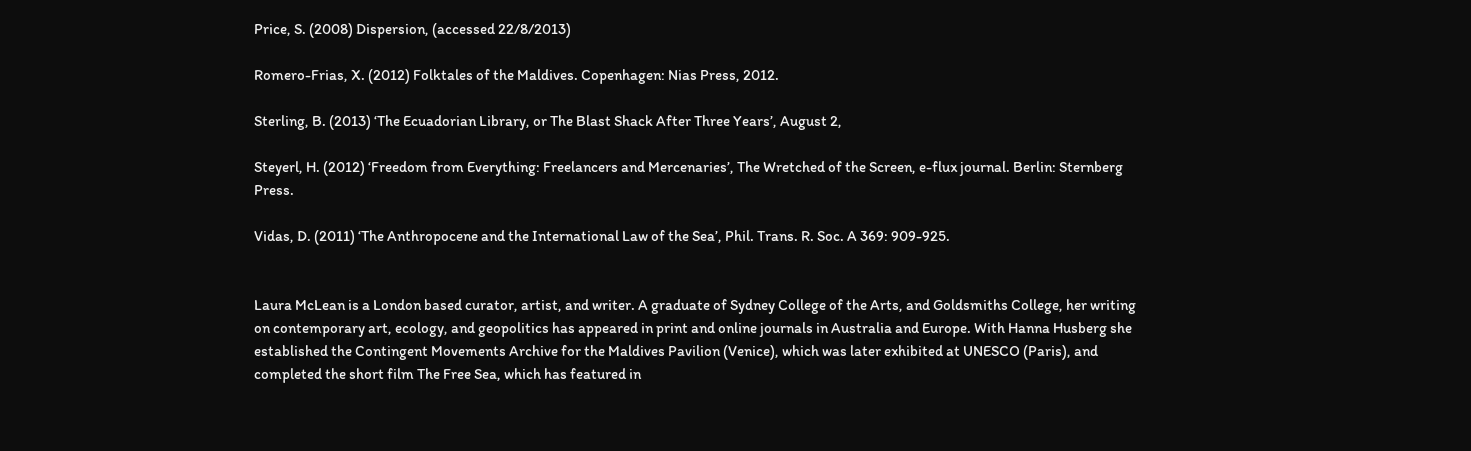Price, S. (2008) Dispersion, (accessed 22/8/2013)

Romero-Frias, X. (2012) Folktales of the Maldives. Copenhagen: Nias Press, 2012.

Sterling, B. (2013) ‘The Ecuadorian Library, or The Blast Shack After Three Years’, August 2,

Steyerl, H. (2012) ‘Freedom from Everything: Freelancers and Mercenaries’, The Wretched of the Screen, e-flux journal. Berlin: Sternberg Press.

Vidas, D. (2011) ‘The Anthropocene and the International Law of the Sea’, Phil. Trans. R. Soc. A 369: 909-925.


Laura McLean is a London based curator, artist, and writer. A graduate of Sydney College of the Arts, and Goldsmiths College, her writing on contemporary art, ecology, and geopolitics has appeared in print and online journals in Australia and Europe. With Hanna Husberg she established the Contingent Movements Archive for the Maldives Pavilion (Venice), which was later exhibited at UNESCO (Paris), and completed the short film The Free Sea, which has featured in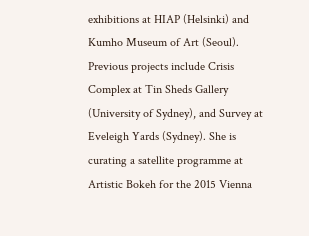exhibitions at HIAP (Helsinki) and Kumho Museum of Art (Seoul). Previous projects include Crisis Complex at Tin Sheds Gallery (University of Sydney), and Survey at Eveleigh Yards (Sydney). She is curating a satellite programme at Artistic Bokeh for the 2015 Vienna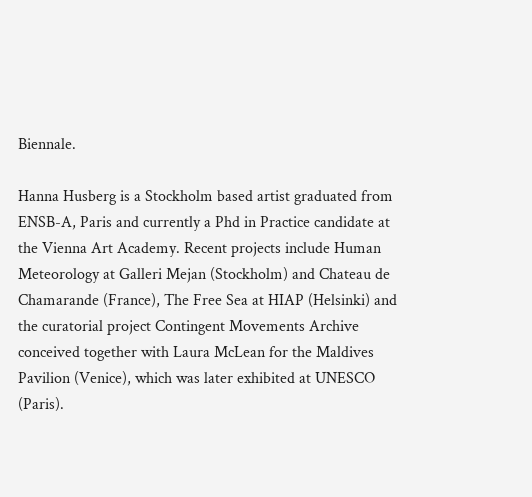Biennale.

Hanna Husberg is a Stockholm based artist graduated from ENSB-A, Paris and currently a Phd in Practice candidate at the Vienna Art Academy. Recent projects include Human Meteorology at Galleri Mejan (Stockholm) and Chateau de Chamarande (France), The Free Sea at HIAP (Helsinki) and the curatorial project Contingent Movements Archive conceived together with Laura McLean for the Maldives Pavilion (Venice), which was later exhibited at UNESCO (Paris).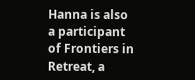Hanna is also a participant of Frontiers in Retreat, a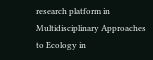research platform in Multidisciplinary Approaches to Ecology in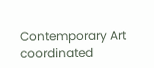Contemporary Art coordinated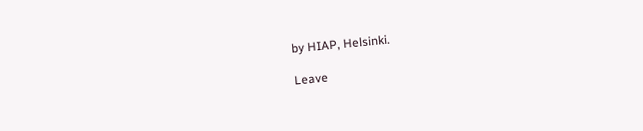by HIAP, Helsinki.

Leave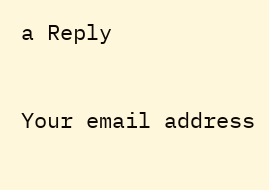a Reply

Your email address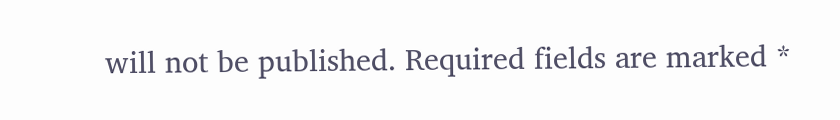will not be published. Required fields are marked *